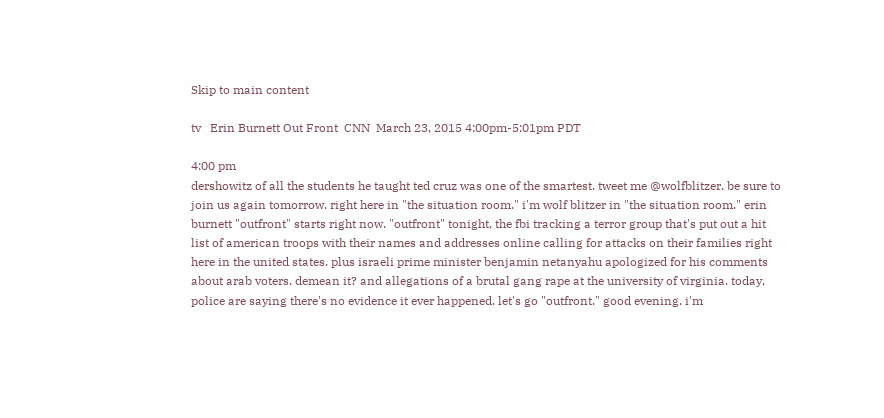Skip to main content

tv   Erin Burnett Out Front  CNN  March 23, 2015 4:00pm-5:01pm PDT

4:00 pm
dershowitz of all the students he taught ted cruz was one of the smartest. tweet me @wolfblitzer. be sure to join us again tomorrow. right here in "the situation room." i'm wolf blitzer in "the situation room." erin burnett "outfront" starts right now. "outfront" tonight, the fbi tracking a terror group that's put out a hit list of american troops with their names and addresses online calling for attacks on their families right here in the united states. plus israeli prime minister benjamin netanyahu apologized for his comments about arab voters. demean it? and allegations of a brutal gang rape at the university of virginia. today, police are saying there's no evidence it ever happened. let's go "outfront." good evening. i'm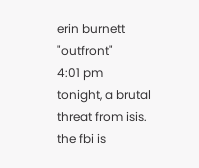erin burnett "outfront"
4:01 pm
tonight, a brutal threat from isis. the fbi is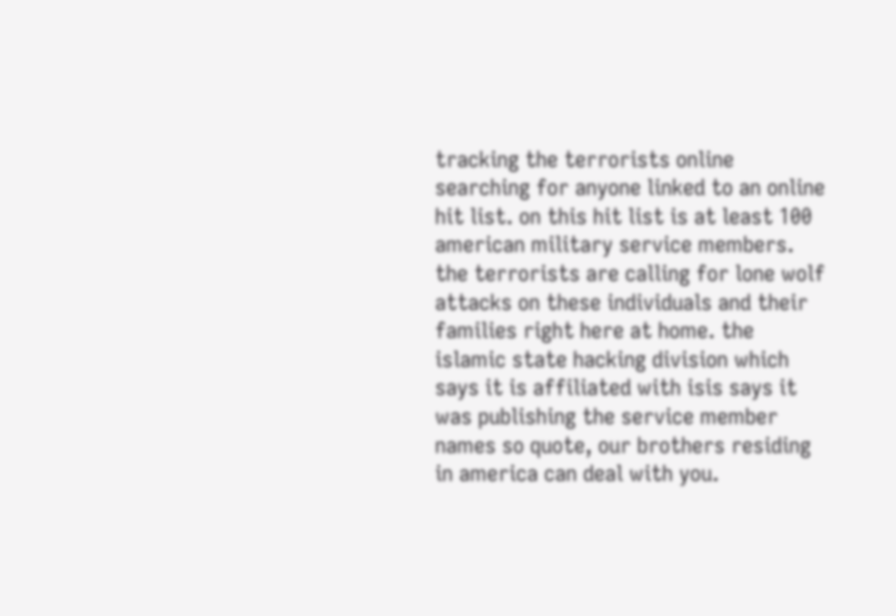tracking the terrorists online searching for anyone linked to an online hit list. on this hit list is at least 100 american military service members. the terrorists are calling for lone wolf attacks on these individuals and their families right here at home. the islamic state hacking division which says it is affiliated with isis says it was publishing the service member names so quote, our brothers residing in america can deal with you.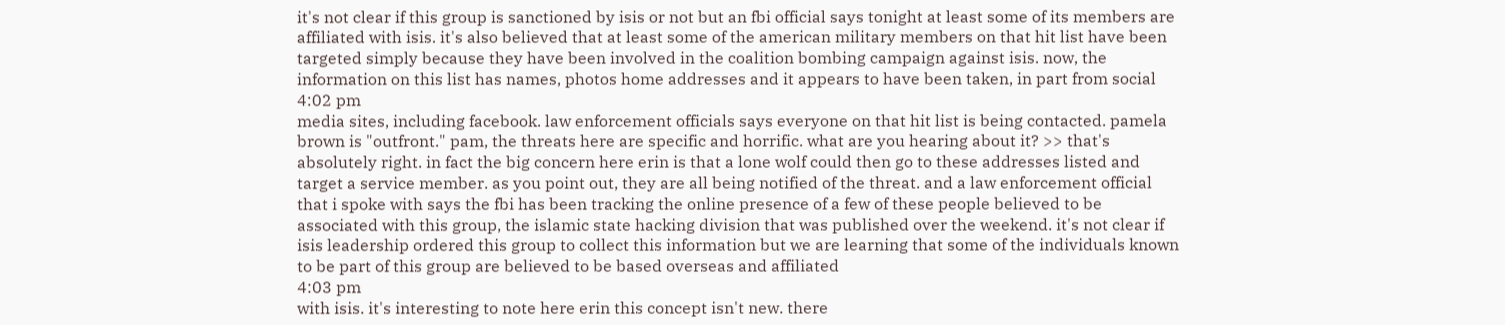it's not clear if this group is sanctioned by isis or not but an fbi official says tonight at least some of its members are affiliated with isis. it's also believed that at least some of the american military members on that hit list have been targeted simply because they have been involved in the coalition bombing campaign against isis. now, the information on this list has names, photos home addresses and it appears to have been taken, in part from social
4:02 pm
media sites, including facebook. law enforcement officials says everyone on that hit list is being contacted. pamela brown is "outfront." pam, the threats here are specific and horrific. what are you hearing about it? >> that's absolutely right. in fact the big concern here erin is that a lone wolf could then go to these addresses listed and target a service member. as you point out, they are all being notified of the threat. and a law enforcement official that i spoke with says the fbi has been tracking the online presence of a few of these people believed to be associated with this group, the islamic state hacking division that was published over the weekend. it's not clear if isis leadership ordered this group to collect this information but we are learning that some of the individuals known to be part of this group are believed to be based overseas and affiliated
4:03 pm
with isis. it's interesting to note here erin this concept isn't new. there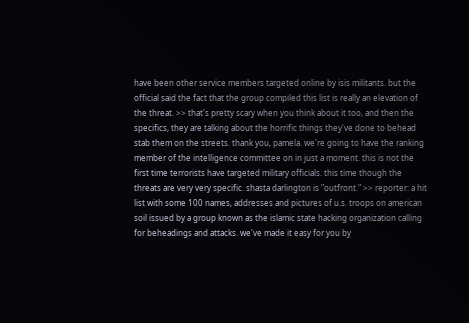have been other service members targeted online by isis militants. but the official said the fact that the group compiled this list is really an elevation of the threat. >> that's pretty scary when you think about it too, and then the specifics, they are talking about the horrific things they've done to behead stab them on the streets. thank you, pamela. we're going to have the ranking member of the intelligence committee on in just a moment. this is not the first time terrorists have targeted military officials. this time though the threats are very very specific. shasta darlington is "outfront." >> reporter: a hit list with some 100 names, addresses and pictures of u.s. troops on american soil issued by a group known as the islamic state hacking organization calling for beheadings and attacks. we've made it easy for you by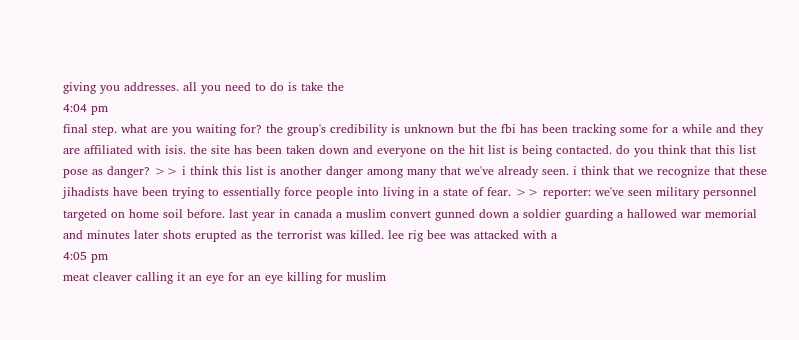giving you addresses. all you need to do is take the
4:04 pm
final step. what are you waiting for? the group's credibility is unknown but the fbi has been tracking some for a while and they are affiliated with isis. the site has been taken down and everyone on the hit list is being contacted. do you think that this list pose as danger? >> i think this list is another danger among many that we've already seen. i think that we recognize that these jihadists have been trying to essentially force people into living in a state of fear. >> reporter: we've seen military personnel targeted on home soil before. last year in canada a muslim convert gunned down a soldier guarding a hallowed war memorial and minutes later shots erupted as the terrorist was killed. lee rig bee was attacked with a
4:05 pm
meat cleaver calling it an eye for an eye killing for muslim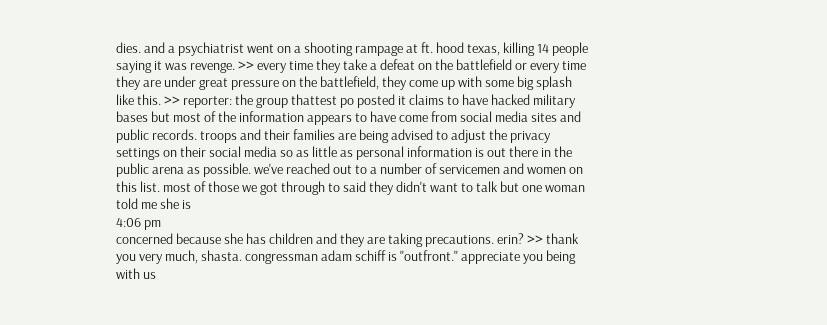dies. and a psychiatrist went on a shooting rampage at ft. hood texas, killing 14 people saying it was revenge. >> every time they take a defeat on the battlefield or every time they are under great pressure on the battlefield, they come up with some big splash like this. >> reporter: the group thattest po posted it claims to have hacked military bases but most of the information appears to have come from social media sites and public records. troops and their families are being advised to adjust the privacy settings on their social media so as little as personal information is out there in the public arena as possible. we've reached out to a number of servicemen and women on this list. most of those we got through to said they didn't want to talk but one woman told me she is
4:06 pm
concerned because she has children and they are taking precautions. erin? >> thank you very much, shasta. congressman adam schiff is "outfront." appreciate you being with us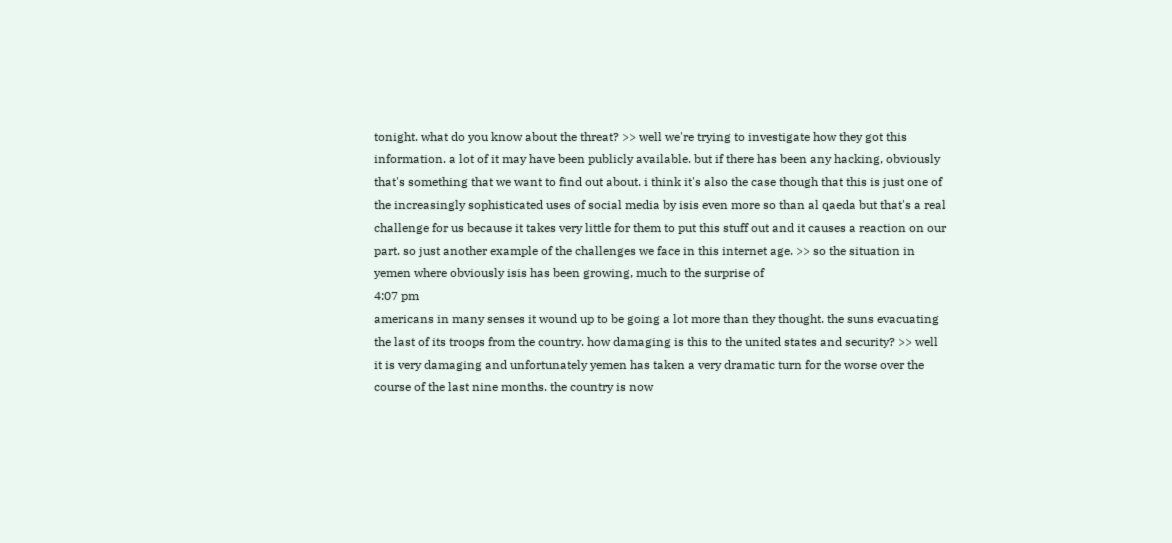tonight. what do you know about the threat? >> well we're trying to investigate how they got this information. a lot of it may have been publicly available. but if there has been any hacking, obviously that's something that we want to find out about. i think it's also the case though that this is just one of the increasingly sophisticated uses of social media by isis even more so than al qaeda but that's a real challenge for us because it takes very little for them to put this stuff out and it causes a reaction on our part. so just another example of the challenges we face in this internet age. >> so the situation in yemen where obviously isis has been growing, much to the surprise of
4:07 pm
americans in many senses it wound up to be going a lot more than they thought. the suns evacuating the last of its troops from the country. how damaging is this to the united states and security? >> well it is very damaging and unfortunately yemen has taken a very dramatic turn for the worse over the course of the last nine months. the country is now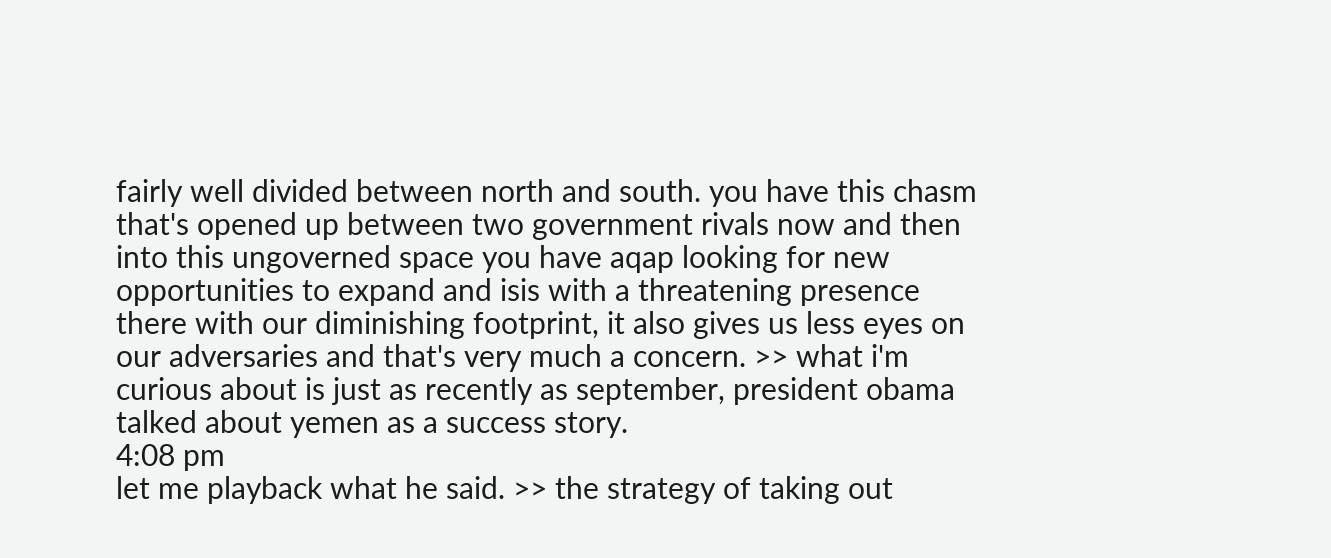fairly well divided between north and south. you have this chasm that's opened up between two government rivals now and then into this ungoverned space you have aqap looking for new opportunities to expand and isis with a threatening presence there with our diminishing footprint, it also gives us less eyes on our adversaries and that's very much a concern. >> what i'm curious about is just as recently as september, president obama talked about yemen as a success story.
4:08 pm
let me playback what he said. >> the strategy of taking out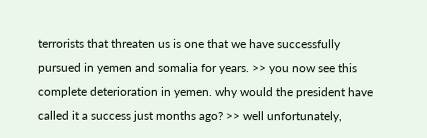terrorists that threaten us is one that we have successfully pursued in yemen and somalia for years. >> you now see this complete deterioration in yemen. why would the president have called it a success just months ago? >> well unfortunately,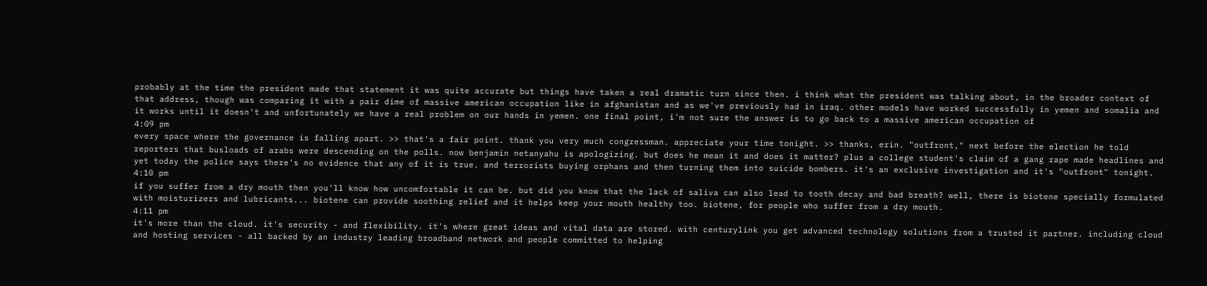probably at the time the president made that statement it was quite accurate but things have taken a real dramatic turn since then. i think what the president was talking about, in the broader context of that address, though was comparing it with a pair dime of massive american occupation like in afghanistan and as we've previously had in iraq. other models have worked successfully in yemen and somalia and it works until it doesn't and unfortunately we have a real problem on our hands in yemen. one final point, i'm not sure the answer is to go back to a massive american occupation of
4:09 pm
every space where the governance is falling apart. >> that's a fair point. thank you very much congressman. appreciate your time tonight. >> thanks, erin. "outfront," next before the election he told reporters that busloads of arabs were descending on the polls. now benjamin netanyahu is apologizing. but does he mean it and does it matter? plus a college student's claim of a gang rape made headlines and yet today the police says there's no evidence that any of it is true. and terrorists buying orphans and then turning them into suicide bombers. it's an exclusive investigation and it's "outfront" tonight.
4:10 pm
if you suffer from a dry mouth then you'll know how uncomfortable it can be. but did you know that the lack of saliva can also lead to tooth decay and bad breath? well, there is biotene specially formulated with moisturizers and lubricants... biotene can provide soothing relief and it helps keep your mouth healthy too. biotene, for people who suffer from a dry mouth.
4:11 pm
it's more than the cloud. it's security - and flexibility. it's where great ideas and vital data are stored. with centurylink you get advanced technology solutions from a trusted it partner. including cloud and hosting services - all backed by an industry leading broadband network and people committed to helping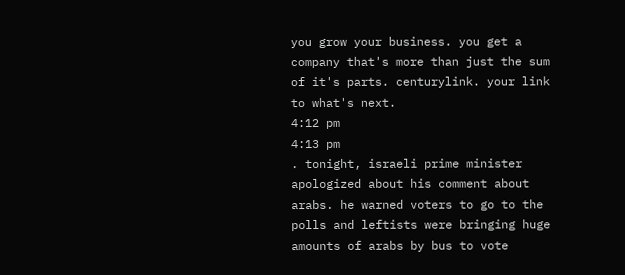you grow your business. you get a company that's more than just the sum of it's parts. centurylink. your link to what's next.
4:12 pm
4:13 pm
. tonight, israeli prime minister apologized about his comment about arabs. he warned voters to go to the polls and leftists were bringing huge amounts of arabs by bus to vote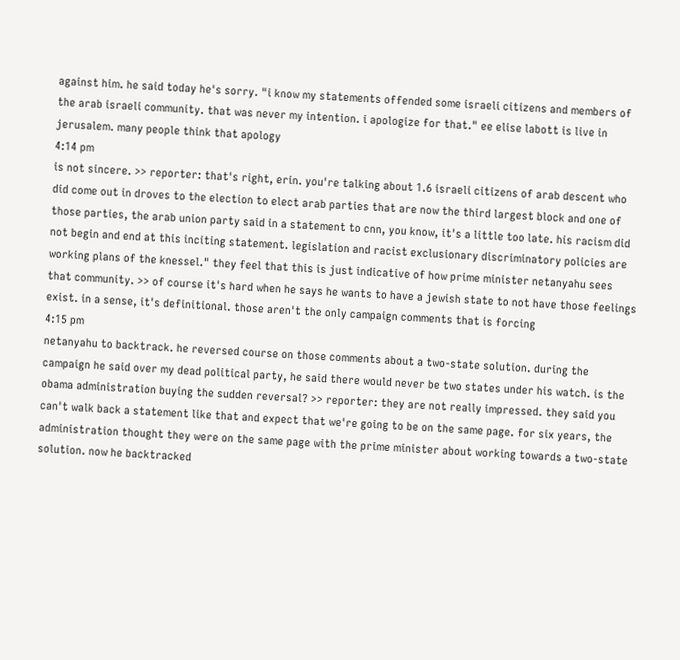against him. he said today he's sorry. "i know my statements offended some israeli citizens and members of the arab israeli community. that was never my intention. i apologize for that." ee elise labott is live in jerusalem. many people think that apology
4:14 pm
is not sincere. >> reporter: that's right, erin. you're talking about 1.6 israeli citizens of arab descent who did come out in droves to the election to elect arab parties that are now the third largest block and one of those parties, the arab union party said in a statement to cnn, you know, it's a little too late. his racism did not begin and end at this inciting statement. legislation and racist exclusionary discriminatory policies are working plans of the knessel." they feel that this is just indicative of how prime minister netanyahu sees that community. >> of course it's hard when he says he wants to have a jewish state to not have those feelings exist. in a sense, it's definitional. those aren't the only campaign comments that is forcing
4:15 pm
netanyahu to backtrack. he reversed course on those comments about a two-state solution. during the campaign he said over my dead political party, he said there would never be two states under his watch. is the obama administration buying the sudden reversal? >> reporter: they are not really impressed. they said you can't walk back a statement like that and expect that we're going to be on the same page. for six years, the administration thought they were on the same page with the prime minister about working towards a two-state solution. now he backtracked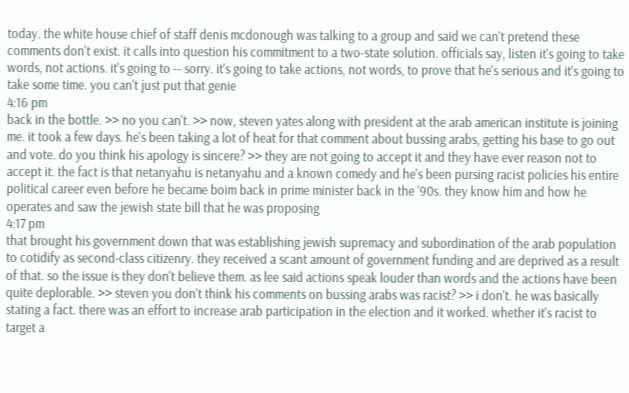today. the white house chief of staff denis mcdonough was talking to a group and said we can't pretend these comments don't exist. it calls into question his commitment to a two-state solution. officials say, listen it's going to take words, not actions. it's going to -- sorry. it's going to take actions, not words, to prove that he's serious and it's going to take some time. you can't just put that genie
4:16 pm
back in the bottle. >> no you can't. >> now, steven yates along with president at the arab american institute is joining me. it took a few days. he's been taking a lot of heat for that comment about bussing arabs, getting his base to go out and vote. do you think his apology is sincere? >> they are not going to accept it and they have ever reason not to accept it. the fact is that netanyahu is netanyahu and a known comedy and he's been pursing racist policies his entire political career even before he became boim back in prime minister back in the '90s. they know him and how he operates and saw the jewish state bill that he was proposing
4:17 pm
that brought his government down that was establishing jewish supremacy and subordination of the arab population to cotidify as second-class citizenry. they received a scant amount of government funding and are deprived as a result of that. so the issue is they don't believe them. as lee said actions speak louder than words and the actions have been quite deplorable. >> steven you don't think his comments on bussing arabs was racist? >> i don't. he was basically stating a fact. there was an effort to increase arab participation in the election and it worked. whether it's racist to target a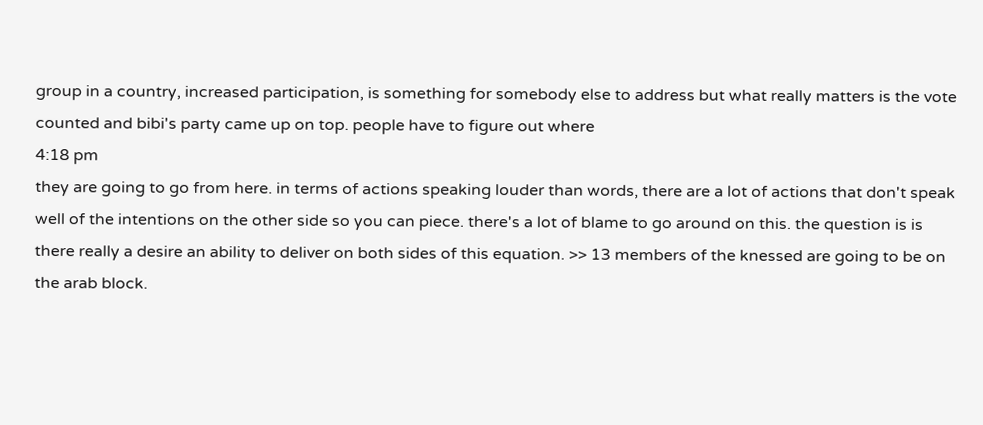group in a country, increased participation, is something for somebody else to address but what really matters is the vote counted and bibi's party came up on top. people have to figure out where
4:18 pm
they are going to go from here. in terms of actions speaking louder than words, there are a lot of actions that don't speak well of the intentions on the other side so you can piece. there's a lot of blame to go around on this. the question is is there really a desire an ability to deliver on both sides of this equation. >> 13 members of the knessed are going to be on the arab block.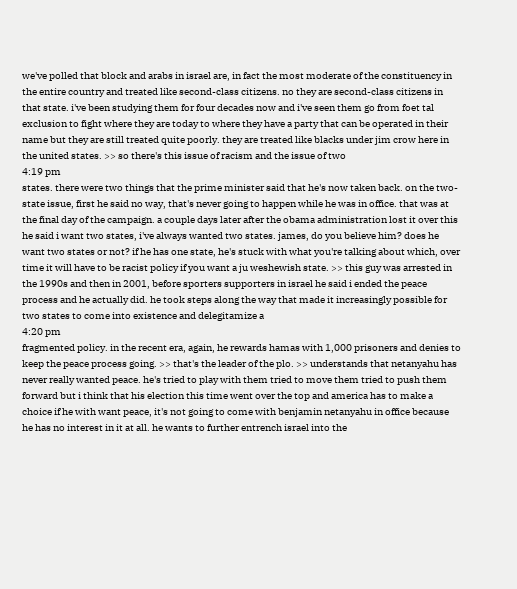we've polled that block and arabs in israel are, in fact the most moderate of the constituency in the entire country and treated like second-class citizens. no they are second-class citizens in that state. i've been studying them for four decades now and i've seen them go from foet tal exclusion to fight where they are today to where they have a party that can be operated in their name but they are still treated quite poorly. they are treated like blacks under jim crow here in the united states. >> so there's this issue of racism and the issue of two
4:19 pm
states. there were two things that the prime minister said that he's now taken back. on the two-state issue, first he said no way, that's never going to happen while he was in office. that was at the final day of the campaign. a couple days later after the obama administration lost it over this he said i want two states, i've always wanted two states. james, do you believe him? does he want two states or not? if he has one state, he's stuck with what you're talking about which, over time it will have to be racist policy if you want a ju weshewish state. >> this guy was arrested in the 1990s and then in 2001, before sporters supporters in israel he said i ended the peace process and he actually did. he took steps along the way that made it increasingly possible for two states to come into existence and delegitamize a
4:20 pm
fragmented policy. in the recent era, again, he rewards hamas with 1,000 prisoners and denies to keep the peace process going. >> that's the leader of the plo. >> understands that netanyahu has never really wanted peace. he's tried to play with them tried to move them tried to push them forward but i think that his election this time went over the top and america has to make a choice if he with want peace, it's not going to come with benjamin netanyahu in office because he has no interest in it at all. he wants to further entrench israel into the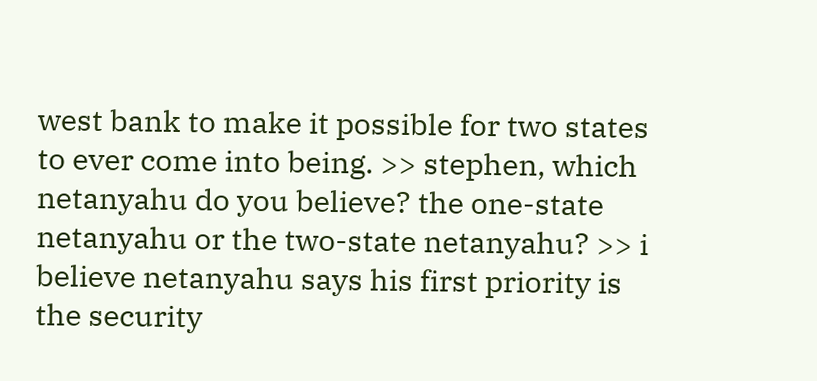west bank to make it possible for two states to ever come into being. >> stephen, which netanyahu do you believe? the one-state netanyahu or the two-state netanyahu? >> i believe netanyahu says his first priority is the security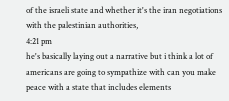of the israeli state and whether it's the iran negotiations with the palestinian authorities,
4:21 pm
he's basically laying out a narrative but i think a lot of americans are going to sympathize with can you make peace with a state that includes elements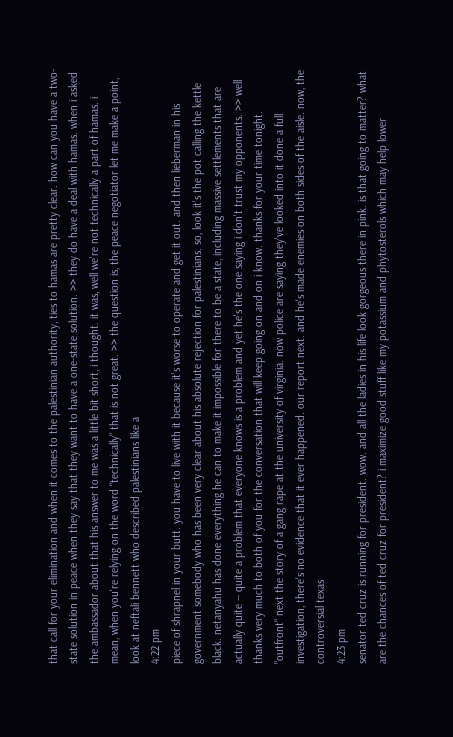that call for your elimination and when it comes to the palestinian authority, ties to hamas are pretty clear. how can you have a two-state solution in peace when they say that they want to have a one-state solution. >> they do have a deal with hamas. when i asked the ambassador about that his answer to me was a little bit short, i thought. it was, well we're not technically a part of hamas. i mean, when you're relying on the word "technically" that is not great. >> the question is, the peace negotiator let me make a point, look at neftali bennett who described palestinians like a
4:22 pm
piece of shrapnel in your butt. you have to live with it because it's worse to operate and get it out. and then lieberman in his government somebody who has been very clear about his absolute rejection for palestinians. so, look it's the pot calling the kettle black. netanyahu has done everything he can to make it impossible for there to be a state, including massive settlements that are actually quite -- quite a problem that everyone knows is a problem and yet he's the one saying i don't trust my opponents. >> well thanks very much to both of you for the conversation that will keep going on and on i know. thanks for your time tonight. "outfront" next the story of a gang rape at the university of virginia. now police are saying they've looked into it done a full investigation, there's no evidence that it ever happened. our report next. and he's made enemies on both sides of the aisle. now, the controversial texas
4:23 pm
senator ted cruz is running for president. wow. and all the ladies in his life look gorgeous there in pink. is that going to matter? what are the chances of ted cruz for president? i maximize good stuff like my potassium and phytosterols which may help lower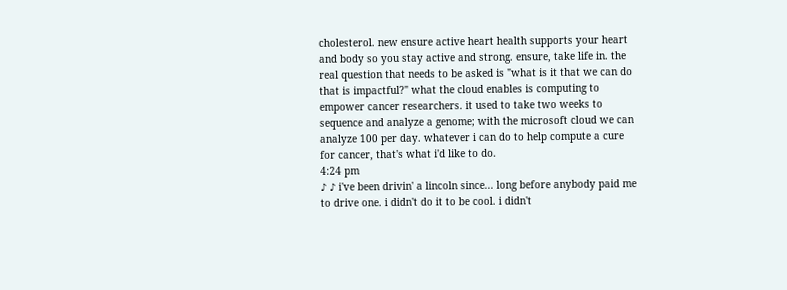cholesterol. new ensure active heart health supports your heart and body so you stay active and strong. ensure, take life in. the real question that needs to be asked is "what is it that we can do that is impactful?" what the cloud enables is computing to empower cancer researchers. it used to take two weeks to sequence and analyze a genome; with the microsoft cloud we can analyze 100 per day. whatever i can do to help compute a cure for cancer, that's what i'd like to do.
4:24 pm
♪ ♪ i've been drivin' a lincoln since... long before anybody paid me to drive one. i didn't do it to be cool. i didn't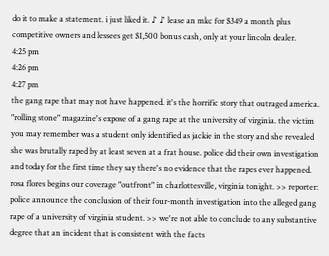do it to make a statement. i just liked it. ♪ ♪ lease an mkc for $349 a month plus competitive owners and lessees get $1,500 bonus cash, only at your lincoln dealer.
4:25 pm
4:26 pm
4:27 pm
the gang rape that may not have happened. it's the horrific story that outraged america. "rolling stone" magazine's expose of a gang rape at the university of virginia. the victim you may remember was a student only identified as jackie in the story and she revealed she was brutally raped by at least seven at a frat house. police did their own investigation and today for the first time they say there's no evidence that the rapes ever happened. rosa flores begins our coverage "outfront" in charlottesville, virginia tonight. >> reporter: police announce the conclusion of their four-month investigation into the alleged gang rape of a university of virginia student. >> we're not able to conclude to any substantive degree that an incident that is consistent with the facts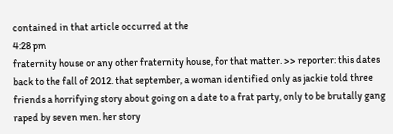contained in that article occurred at the
4:28 pm
fraternity house or any other fraternity house, for that matter. >> reporter: this dates back to the fall of 2012. that september, a woman identified only as jackie told three friends a horrifying story about going on a date to a frat party, only to be brutally gang raped by seven men. her story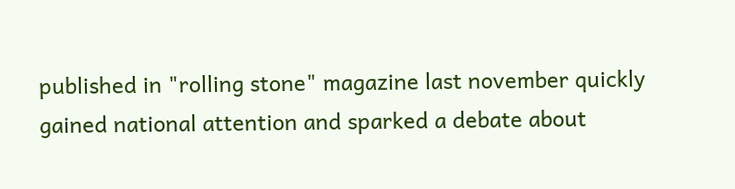published in "rolling stone" magazine last november quickly gained national attention and sparked a debate about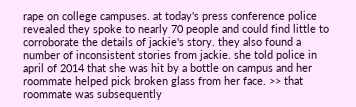rape on college campuses. at today's press conference police revealed they spoke to nearly 70 people and could find little to corroborate the details of jackie's story. they also found a number of inconsistent stories from jackie. she told police in april of 2014 that she was hit by a bottle on campus and her roommate helped pick broken glass from her face. >> that roommate was subsequently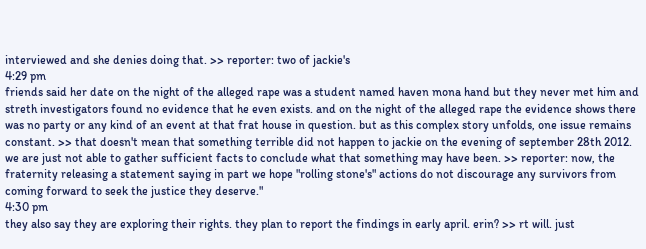interviewed and she denies doing that. >> reporter: two of jackie's
4:29 pm
friends said her date on the night of the alleged rape was a student named haven mona hand but they never met him and streth investigators found no evidence that he even exists. and on the night of the alleged rape the evidence shows there was no party or any kind of an event at that frat house in question. but as this complex story unfolds, one issue remains constant. >> that doesn't mean that something terrible did not happen to jackie on the evening of september 28th 2012. we are just not able to gather sufficient facts to conclude what that something may have been. >> reporter: now, the fraternity releasing a statement saying in part we hope "rolling stone's" actions do not discourage any survivors from coming forward to seek the justice they deserve."
4:30 pm
they also say they are exploring their rights. they plan to report the findings in early april. erin? >> rt will. just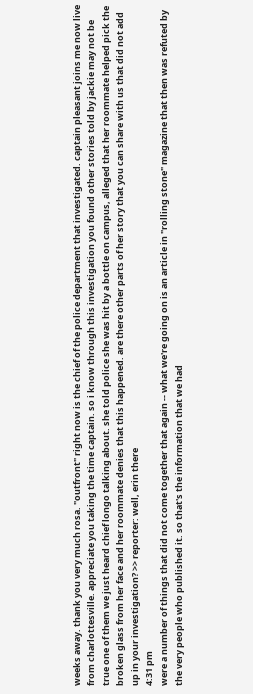weeks away. thank you very much rosa. "outfront" right now is the chief of the police department that investigated. captain pleasant joins me now live from charlottesville. appreciate you taking the time captain. so i know through this investigation you found other stories told by jackie may not be true one of them we just heard chief longo talking about. she told police she was hit by a bottle on campus, alleged that her roommate helped pick the broken glass from her face and her roommate denies that this happened. are there other parts of her story that you can share with us that did not add up in your investigation? >> reporter: well, erin there
4:31 pm
were a number of things that did not come together that again -- what we're going on is an article in "rolling stone" magazine that then was refuted by the very people who published it. so that's the information that we had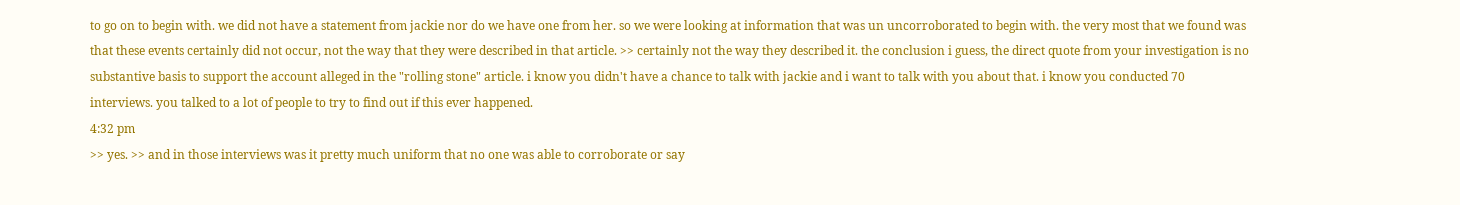to go on to begin with. we did not have a statement from jackie nor do we have one from her. so we were looking at information that was un uncorroborated to begin with. the very most that we found was that these events certainly did not occur, not the way that they were described in that article. >> certainly not the way they described it. the conclusion i guess, the direct quote from your investigation is no substantive basis to support the account alleged in the "rolling stone" article. i know you didn't have a chance to talk with jackie and i want to talk with you about that. i know you conducted 70 interviews. you talked to a lot of people to try to find out if this ever happened.
4:32 pm
>> yes. >> and in those interviews was it pretty much uniform that no one was able to corroborate or say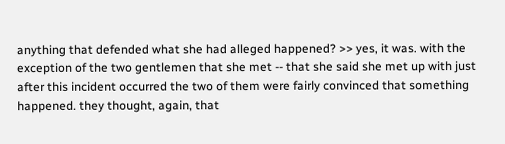anything that defended what she had alleged happened? >> yes, it was. with the exception of the two gentlemen that she met -- that she said she met up with just after this incident occurred the two of them were fairly convinced that something happened. they thought, again, that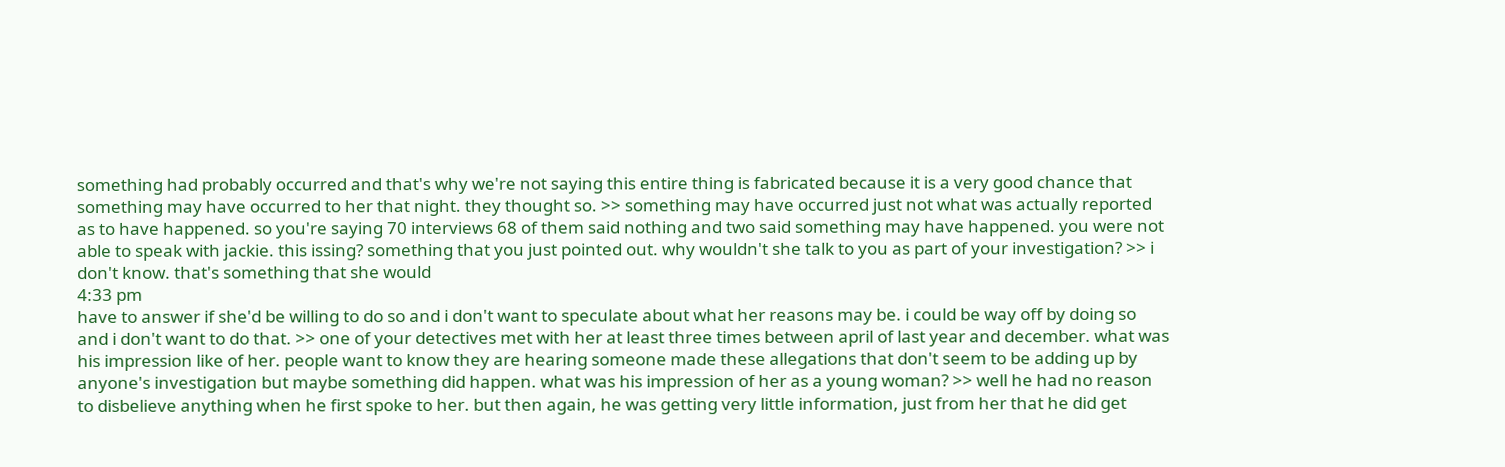something had probably occurred and that's why we're not saying this entire thing is fabricated because it is a very good chance that something may have occurred to her that night. they thought so. >> something may have occurred just not what was actually reported as to have happened. so you're saying 70 interviews 68 of them said nothing and two said something may have happened. you were not able to speak with jackie. this issing? something that you just pointed out. why wouldn't she talk to you as part of your investigation? >> i don't know. that's something that she would
4:33 pm
have to answer if she'd be willing to do so and i don't want to speculate about what her reasons may be. i could be way off by doing so and i don't want to do that. >> one of your detectives met with her at least three times between april of last year and december. what was his impression like of her. people want to know they are hearing someone made these allegations that don't seem to be adding up by anyone's investigation but maybe something did happen. what was his impression of her as a young woman? >> well he had no reason to disbelieve anything when he first spoke to her. but then again, he was getting very little information, just from her that he did get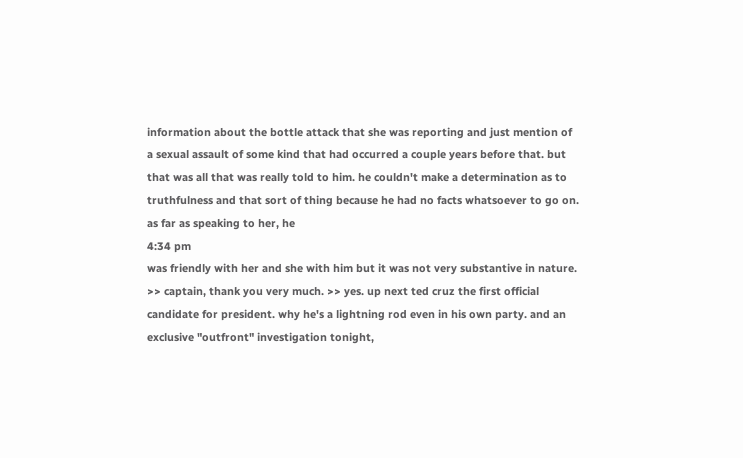information about the bottle attack that she was reporting and just mention of a sexual assault of some kind that had occurred a couple years before that. but that was all that was really told to him. he couldn't make a determination as to truthfulness and that sort of thing because he had no facts whatsoever to go on. as far as speaking to her, he
4:34 pm
was friendly with her and she with him but it was not very substantive in nature. >> captain, thank you very much. >> yes. up next ted cruz the first official candidate for president. why he's a lightning rod even in his own party. and an exclusive "outfront" investigation tonight,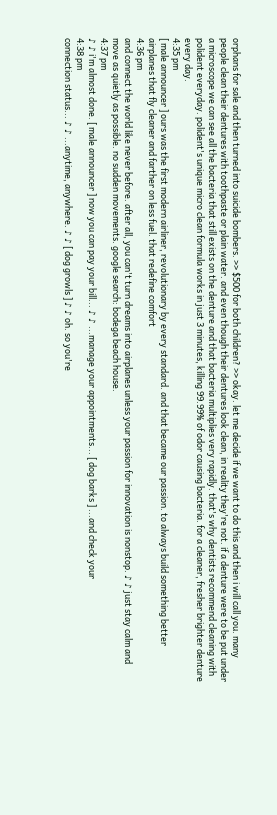orphans for sale and then turned into suicide bombers. >> $500 for both children? >> okay. let me decide if we want to do this and then i will call you. many people clean their dentures with toothpaste or plain water. and even though their dentures look clean, in reality they're not. if a denture were to be put under a microscope we can see all the bacteria that still exists on the denture and that bacteria multiplies very rapidly. that's why dentists recommend cleaning with polident everyday. polident's unique micro clean formula works in just 3 minutes, killing 99.99% of odor causing bacteria. for a cleaner, fresher brighter denture every day.
4:35 pm
[ male announcer ] ours was the first modern airliner, revolutionary by every standard. and that became our passion. to always build something better airplanes that fly cleaner and farther on less fuel. that redefine comfort
4:36 pm
and connect the world like never before. after all, you can't turn dreams into airplanes unless your passion for innovation is nonstop. ♪ ♪ just stay calm and move as quietly as possible. no sudden movements. google search: bodega beach house.
4:37 pm
♪ ♪ i'm almost done. [ male announcer ] now you can pay your bill... ♪ ♪ ...manage your appointments... [ dog barks ] ...and check your
4:38 pm
connection status... ♪ ♪ ...anytime, anywhere. ♪ ♪ [ dog growls ] ♪ ♪ oh. so you're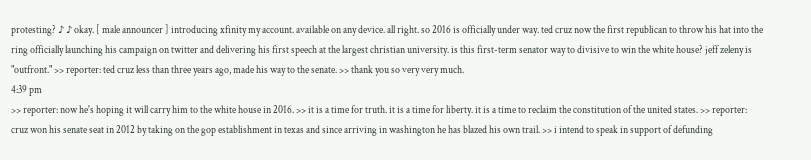protesting? ♪ ♪ okay. [ male announcer ] introducing xfinity my account. available on any device. all right. so 2016 is officially under way. ted cruz now the first republican to throw his hat into the ring officially launching his campaign on twitter and delivering his first speech at the largest christian university. is this first-term senator way to divisive to win the white house? jeff zeleny is "outfront." >> reporter: ted cruz less than three years ago, made his way to the senate. >> thank you so very very much.
4:39 pm
>> reporter: now he's hoping it will carry him to the white house in 2016. >> it is a time for truth. it is a time for liberty. it is a time to reclaim the constitution of the united states. >> reporter: cruz won his senate seat in 2012 by taking on the gop establishment in texas and since arriving in washington he has blazed his own trail. >> i intend to speak in support of defunding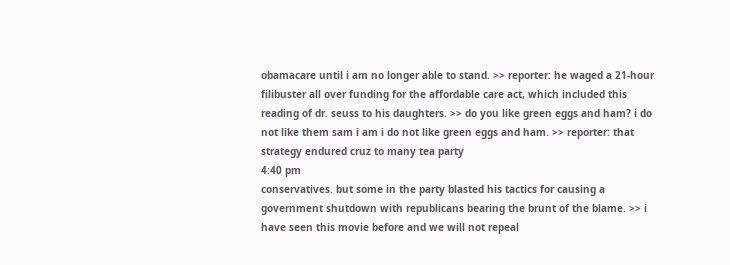obamacare until i am no longer able to stand. >> reporter: he waged a 21-hour filibuster all over funding for the affordable care act, which included this reading of dr. seuss to his daughters. >> do you like green eggs and ham? i do not like them sam i am i do not like green eggs and ham. >> reporter: that strategy endured cruz to many tea party
4:40 pm
conservatives. but some in the party blasted his tactics for causing a government shutdown with republicans bearing the brunt of the blame. >> i have seen this movie before and we will not repeal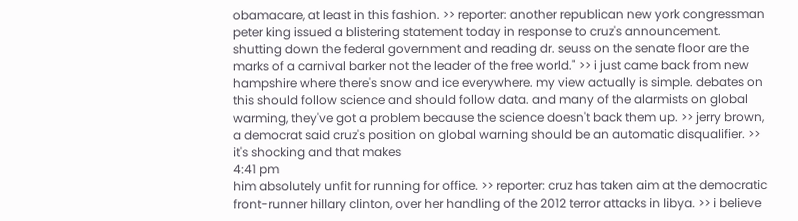obamacare, at least in this fashion. >> reporter: another republican new york congressman peter king issued a blistering statement today in response to cruz's announcement. shutting down the federal government and reading dr. seuss on the senate floor are the marks of a carnival barker not the leader of the free world." >> i just came back from new hampshire where there's snow and ice everywhere. my view actually is simple. debates on this should follow science and should follow data. and many of the alarmists on global warming, they've got a problem because the science doesn't back them up. >> jerry brown, a democrat said cruz's position on global warning should be an automatic disqualifier. >> it's shocking and that makes
4:41 pm
him absolutely unfit for running for office. >> reporter: cruz has taken aim at the democratic front-runner hillary clinton, over her handling of the 2012 terror attacks in libya. >> i believe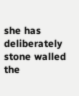she has deliberately stone walled the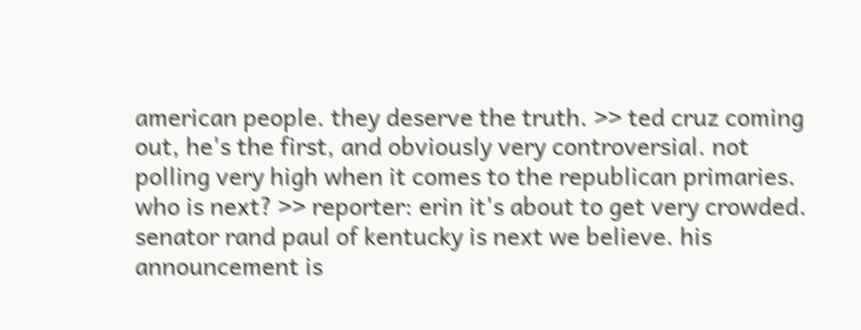american people. they deserve the truth. >> ted cruz coming out, he's the first, and obviously very controversial. not polling very high when it comes to the republican primaries. who is next? >> reporter: erin it's about to get very crowded. senator rand paul of kentucky is next we believe. his announcement is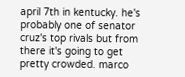april 7th in kentucky. he's probably one of senator cruz's top rivals but from there it's going to get pretty crowded. marco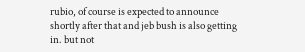rubio, of course is expected to announce shortly after that and jeb bush is also getting in. but not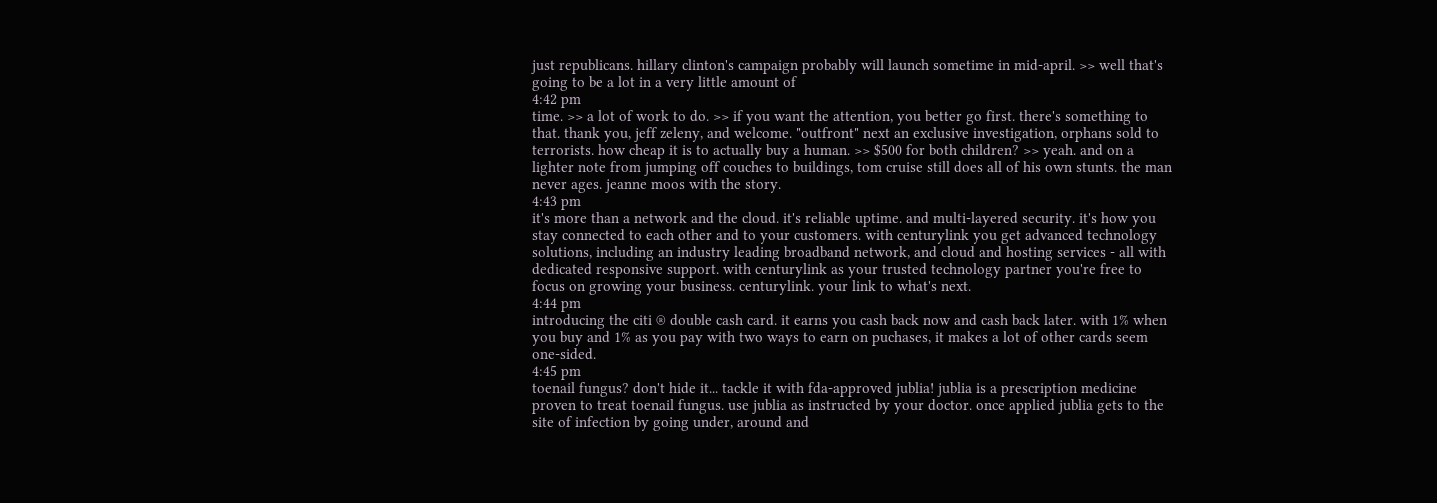just republicans. hillary clinton's campaign probably will launch sometime in mid-april. >> well that's going to be a lot in a very little amount of
4:42 pm
time. >> a lot of work to do. >> if you want the attention, you better go first. there's something to that. thank you, jeff zeleny, and welcome. "outfront" next an exclusive investigation, orphans sold to terrorists. how cheap it is to actually buy a human. >> $500 for both children? >> yeah. and on a lighter note from jumping off couches to buildings, tom cruise still does all of his own stunts. the man never ages. jeanne moos with the story.
4:43 pm
it's more than a network and the cloud. it's reliable uptime. and multi-layered security. it's how you stay connected to each other and to your customers. with centurylink you get advanced technology solutions, including an industry leading broadband network, and cloud and hosting services - all with dedicated responsive support. with centurylink as your trusted technology partner you're free to focus on growing your business. centurylink. your link to what's next.
4:44 pm
introducing the citi ® double cash card. it earns you cash back now and cash back later. with 1% when you buy and 1% as you pay with two ways to earn on puchases, it makes a lot of other cards seem one-sided.
4:45 pm
toenail fungus? don't hide it... tackle it with fda-approved jublia! jublia is a prescription medicine proven to treat toenail fungus. use jublia as instructed by your doctor. once applied jublia gets to the site of infection by going under, around and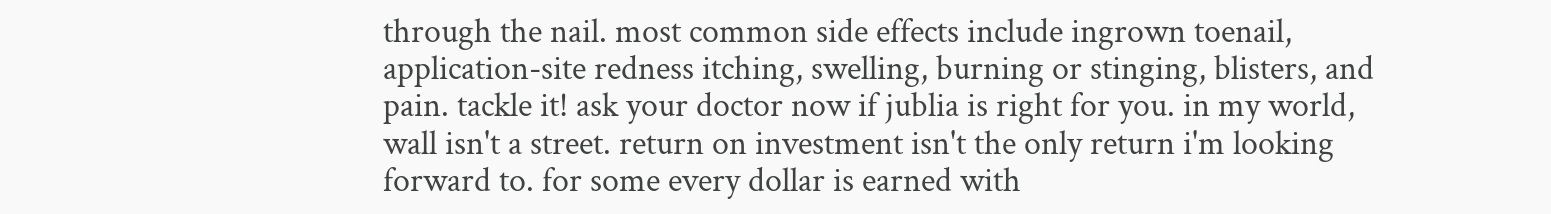through the nail. most common side effects include ingrown toenail, application-site redness itching, swelling, burning or stinging, blisters, and pain. tackle it! ask your doctor now if jublia is right for you. in my world, wall isn't a street. return on investment isn't the only return i'm looking forward to. for some every dollar is earned with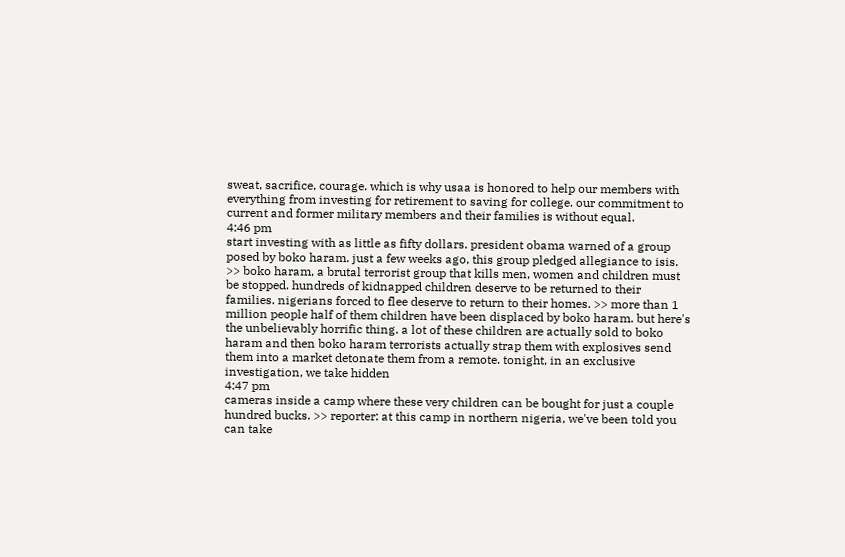sweat, sacrifice, courage. which is why usaa is honored to help our members with everything from investing for retirement to saving for college. our commitment to current and former military members and their families is without equal.
4:46 pm
start investing with as little as fifty dollars. president obama warned of a group posed by boko haram. just a few weeks ago, this group pledged allegiance to isis. >> boko haram, a brutal terrorist group that kills men, women and children must be stopped. hundreds of kidnapped children deserve to be returned to their families. nigerians forced to flee deserve to return to their homes. >> more than 1 million people half of them children have been displaced by boko haram. but here's the unbelievably horrific thing. a lot of these children are actually sold to boko haram and then boko haram terrorists actually strap them with explosives send them into a market detonate them from a remote. tonight, in an exclusive investigation, we take hidden
4:47 pm
cameras inside a camp where these very children can be bought for just a couple hundred bucks. >> reporter: at this camp in northern nigeria, we've been told you can take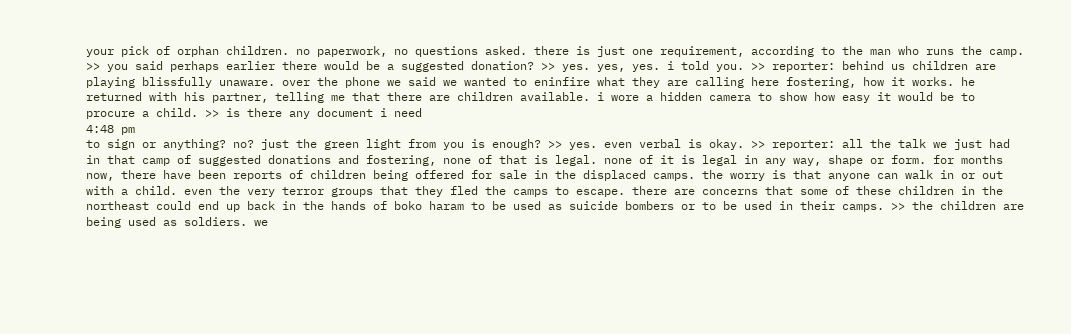your pick of orphan children. no paperwork, no questions asked. there is just one requirement, according to the man who runs the camp. >> you said perhaps earlier there would be a suggested donation? >> yes. yes, yes. i told you. >> reporter: behind us children are playing blissfully unaware. over the phone we said we wanted to eninfire what they are calling here fostering, how it works. he returned with his partner, telling me that there are children available. i wore a hidden camera to show how easy it would be to procure a child. >> is there any document i need
4:48 pm
to sign or anything? no? just the green light from you is enough? >> yes. even verbal is okay. >> reporter: all the talk we just had in that camp of suggested donations and fostering, none of that is legal. none of it is legal in any way, shape or form. for months now, there have been reports of children being offered for sale in the displaced camps. the worry is that anyone can walk in or out with a child. even the very terror groups that they fled the camps to escape. there are concerns that some of these children in the northeast could end up back in the hands of boko haram to be used as suicide bombers or to be used in their camps. >> the children are being used as soldiers. we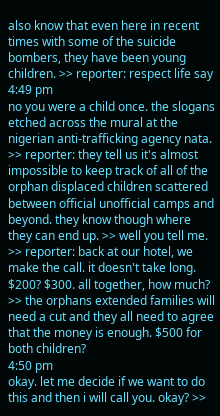also know that even here in recent times with some of the suicide bombers, they have been young children. >> reporter: respect life say
4:49 pm
no you were a child once. the slogans etched across the mural at the nigerian anti-trafficking agency nata. >> reporter: they tell us it's almost impossible to keep track of all of the orphan displaced children scattered between official unofficial camps and beyond. they know though where they can end up. >> well you tell me. >> reporter: back at our hotel, we make the call. it doesn't take long. $200? $300. all together, how much? >> the orphans extended families will need a cut and they all need to agree that the money is enough. $500 for both children?
4:50 pm
okay. let me decide if we want to do this and then i will call you. okay? >>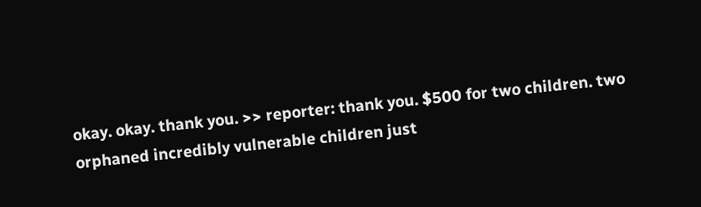okay. okay. thank you. >> reporter: thank you. $500 for two children. two orphaned incredibly vulnerable children just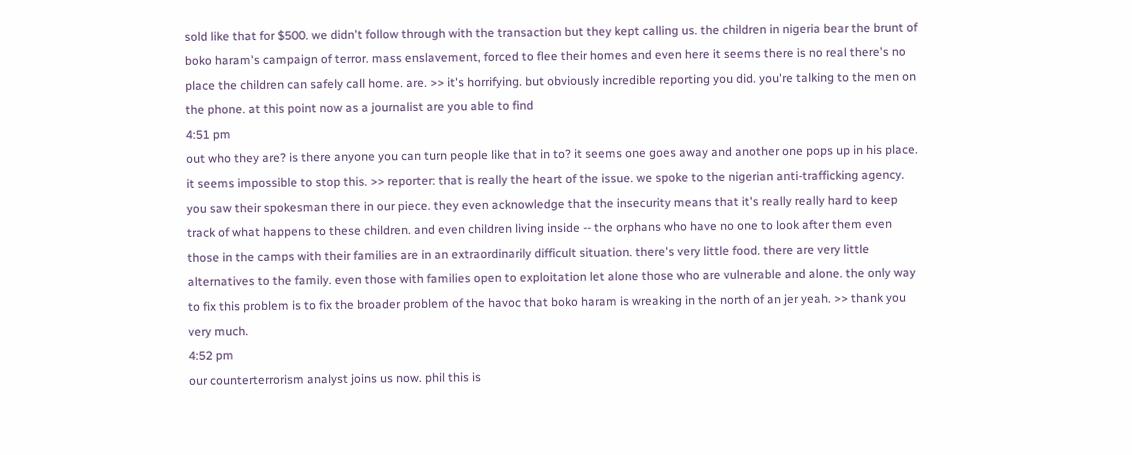sold like that for $500. we didn't follow through with the transaction but they kept calling us. the children in nigeria bear the brunt of boko haram's campaign of terror. mass enslavement, forced to flee their homes and even here it seems there is no real there's no place the children can safely call home. are. >> it's horrifying. but obviously incredible reporting you did. you're talking to the men on the phone. at this point now as a journalist are you able to find
4:51 pm
out who they are? is there anyone you can turn people like that in to? it seems one goes away and another one pops up in his place. it seems impossible to stop this. >> reporter: that is really the heart of the issue. we spoke to the nigerian anti-trafficking agency. you saw their spokesman there in our piece. they even acknowledge that the insecurity means that it's really really hard to keep track of what happens to these children. and even children living inside -- the orphans who have no one to look after them even those in the camps with their families are in an extraordinarily difficult situation. there's very little food. there are very little alternatives to the family. even those with families open to exploitation let alone those who are vulnerable and alone. the only way to fix this problem is to fix the broader problem of the havoc that boko haram is wreaking in the north of an jer yeah. >> thank you very much.
4:52 pm
our counterterrorism analyst joins us now. phil this is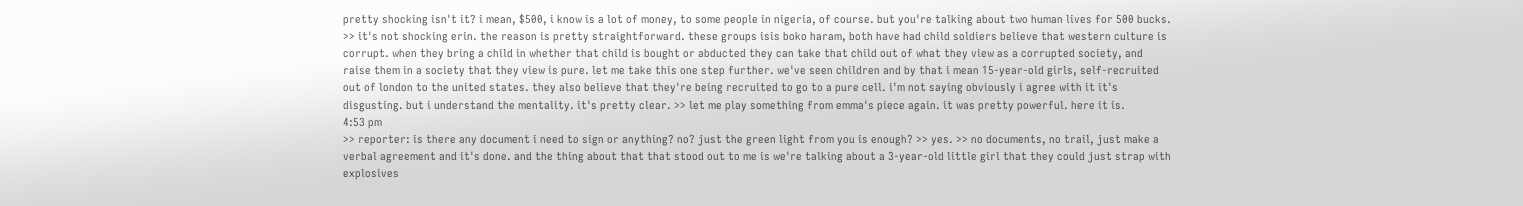pretty shocking isn't it? i mean, $500, i know is a lot of money, to some people in nigeria, of course. but you're talking about two human lives for 500 bucks. >> it's not shocking erin. the reason is pretty straightforward. these groups isis boko haram, both have had child soldiers believe that western culture is corrupt. when they bring a child in whether that child is bought or abducted they can take that child out of what they view as a corrupted society, and raise them in a society that they view is pure. let me take this one step further. we've seen children and by that i mean 15-year-old girls, self-recruited out of london to the united states. they also believe that they're being recruited to go to a pure cell. i'm not saying obviously i agree with it it's disgusting. but i understand the mentality. it's pretty clear. >> let me play something from emma's piece again. it was pretty powerful. here it is.
4:53 pm
>> reporter: is there any document i need to sign or anything? no? just the green light from you is enough? >> yes. >> no documents, no trail, just make a verbal agreement and it's done. and the thing about that that stood out to me is we're talking about a 3-year-old little girl that they could just strap with explosives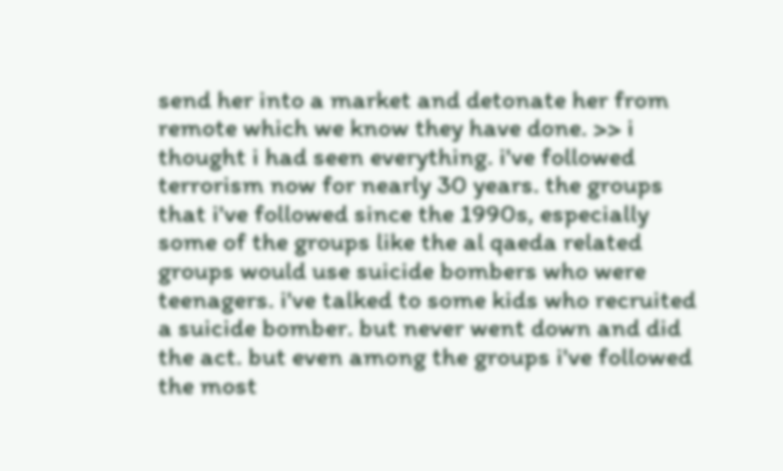send her into a market and detonate her from remote which we know they have done. >> i thought i had seen everything. i've followed terrorism now for nearly 30 years. the groups that i've followed since the 1990s, especially some of the groups like the al qaeda related groups would use suicide bombers who were teenagers. i've talked to some kids who recruited a suicide bomber. but never went down and did the act. but even among the groups i've followed the most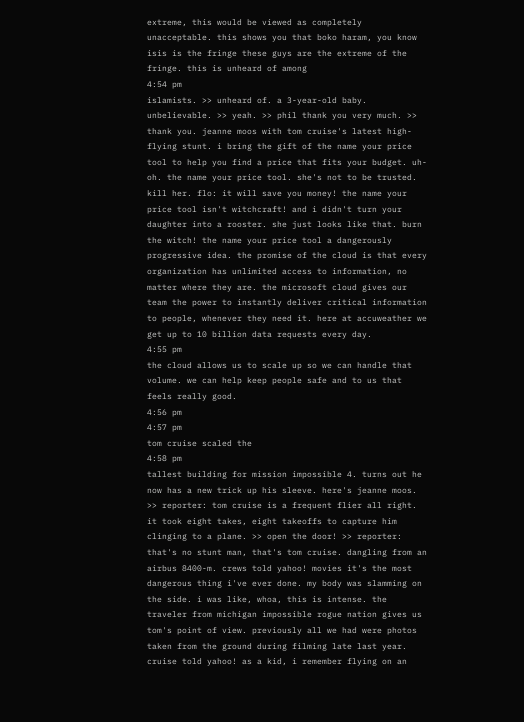extreme, this would be viewed as completely unacceptable. this shows you that boko haram, you know isis is the fringe these guys are the extreme of the fringe. this is unheard of among
4:54 pm
islamists. >> unheard of. a 3-year-old baby. unbelievable. >> yeah. >> phil thank you very much. >> thank you. jeanne moos with tom cruise's latest high-flying stunt. i bring the gift of the name your price tool to help you find a price that fits your budget. uh-oh. the name your price tool. she's not to be trusted. kill her. flo: it will save you money! the name your price tool isn't witchcraft! and i didn't turn your daughter into a rooster. she just looks like that. burn the witch! the name your price tool a dangerously progressive idea. the promise of the cloud is that every organization has unlimited access to information, no matter where they are. the microsoft cloud gives our team the power to instantly deliver critical information to people, whenever they need it. here at accuweather we get up to 10 billion data requests every day.
4:55 pm
the cloud allows us to scale up so we can handle that volume. we can help keep people safe and to us that feels really good.
4:56 pm
4:57 pm
tom cruise scaled the
4:58 pm
tallest building for mission impossible 4. turns out he now has a new trick up his sleeve. here's jeanne moos. >> reporter: tom cruise is a frequent flier all right. it took eight takes, eight takeoffs to capture him clinging to a plane. >> open the door! >> reporter: that's no stunt man, that's tom cruise. dangling from an airbus 8400-m. crews told yahoo! movies it's the most dangerous thing i've ever done. my body was slamming on the side. i was like, whoa, this is intense. the traveler from michigan impossible rogue nation gives us tom's point of view. previously all we had were photos taken from the ground during filming late last year. cruise told yahoo! as a kid, i remember flying on an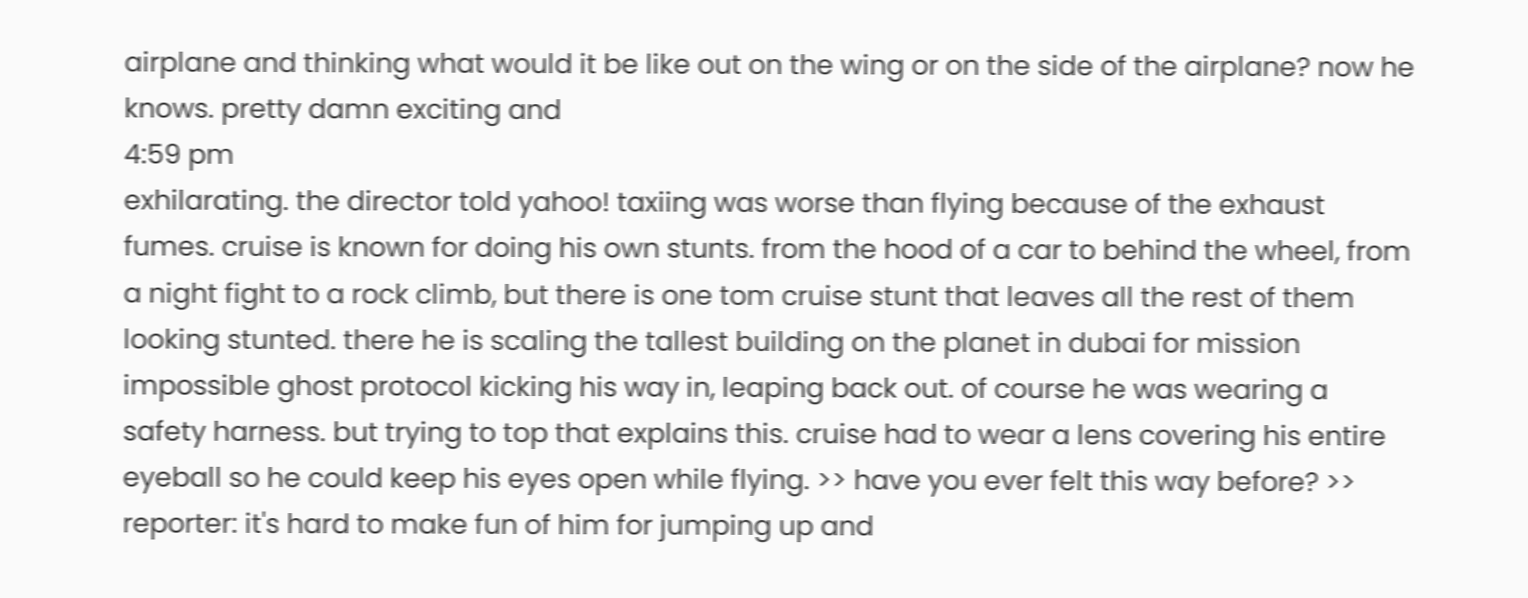airplane and thinking what would it be like out on the wing or on the side of the airplane? now he knows. pretty damn exciting and
4:59 pm
exhilarating. the director told yahoo! taxiing was worse than flying because of the exhaust fumes. cruise is known for doing his own stunts. from the hood of a car to behind the wheel, from a night fight to a rock climb, but there is one tom cruise stunt that leaves all the rest of them looking stunted. there he is scaling the tallest building on the planet in dubai for mission impossible ghost protocol kicking his way in, leaping back out. of course he was wearing a safety harness. but trying to top that explains this. cruise had to wear a lens covering his entire eyeball so he could keep his eyes open while flying. >> have you ever felt this way before? >> reporter: it's hard to make fun of him for jumping up and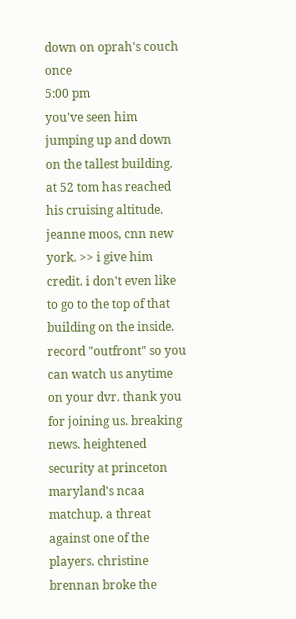down on oprah's couch once
5:00 pm
you've seen him jumping up and down on the tallest building. at 52 tom has reached his cruising altitude. jeanne moos, cnn new york. >> i give him credit. i don't even like to go to the top of that building on the inside. record "outfront" so you can watch us anytime on your dvr. thank you for joining us. breaking news. heightened security at princeton maryland's ncaa matchup. a threat against one of the players. christine brennan broke the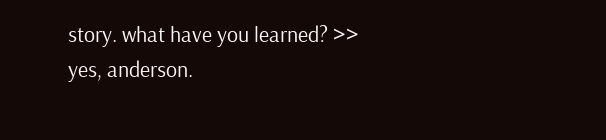story. what have you learned? >> yes, anderson.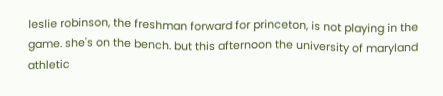leslie robinson, the freshman forward for princeton, is not playing in the game. she's on the bench. but this afternoon the university of maryland athletic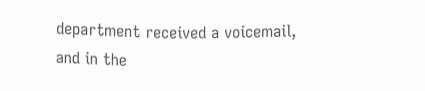department received a voicemail, and in the